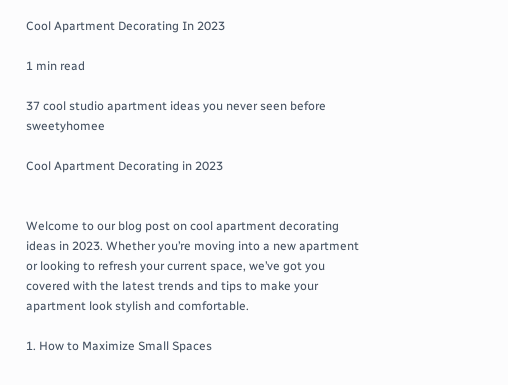Cool Apartment Decorating In 2023

1 min read

37 cool studio apartment ideas you never seen before sweetyhomee

Cool Apartment Decorating in 2023


Welcome to our blog post on cool apartment decorating ideas in 2023. Whether you’re moving into a new apartment or looking to refresh your current space, we’ve got you covered with the latest trends and tips to make your apartment look stylish and comfortable.

1. How to Maximize Small Spaces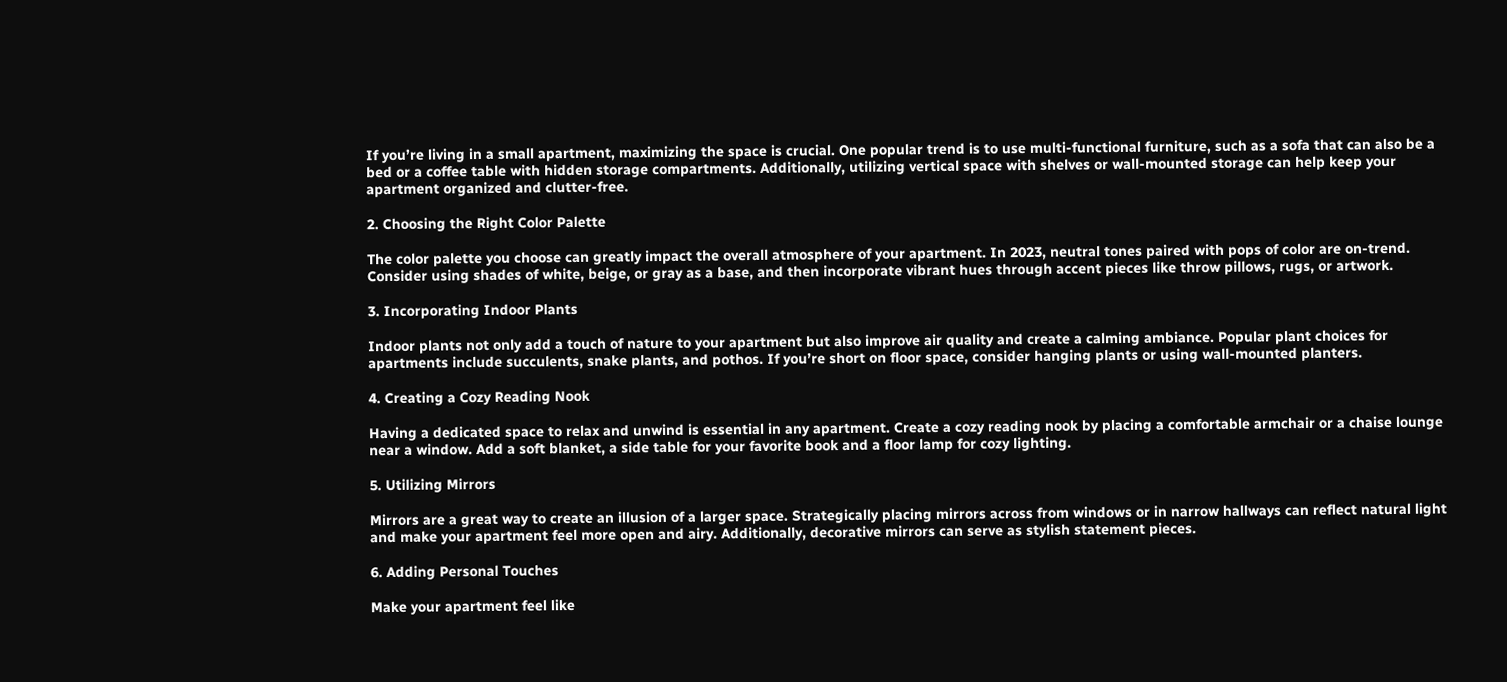If you’re living in a small apartment, maximizing the space is crucial. One popular trend is to use multi-functional furniture, such as a sofa that can also be a bed or a coffee table with hidden storage compartments. Additionally, utilizing vertical space with shelves or wall-mounted storage can help keep your apartment organized and clutter-free.

2. Choosing the Right Color Palette

The color palette you choose can greatly impact the overall atmosphere of your apartment. In 2023, neutral tones paired with pops of color are on-trend. Consider using shades of white, beige, or gray as a base, and then incorporate vibrant hues through accent pieces like throw pillows, rugs, or artwork.

3. Incorporating Indoor Plants

Indoor plants not only add a touch of nature to your apartment but also improve air quality and create a calming ambiance. Popular plant choices for apartments include succulents, snake plants, and pothos. If you’re short on floor space, consider hanging plants or using wall-mounted planters.

4. Creating a Cozy Reading Nook

Having a dedicated space to relax and unwind is essential in any apartment. Create a cozy reading nook by placing a comfortable armchair or a chaise lounge near a window. Add a soft blanket, a side table for your favorite book and a floor lamp for cozy lighting.

5. Utilizing Mirrors

Mirrors are a great way to create an illusion of a larger space. Strategically placing mirrors across from windows or in narrow hallways can reflect natural light and make your apartment feel more open and airy. Additionally, decorative mirrors can serve as stylish statement pieces.

6. Adding Personal Touches

Make your apartment feel like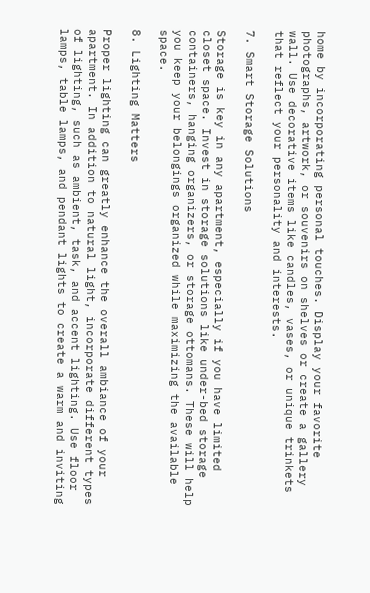home by incorporating personal touches. Display your favorite photographs, artwork, or souvenirs on shelves or create a gallery wall. Use decorative items like candles, vases, or unique trinkets that reflect your personality and interests.

7. Smart Storage Solutions

Storage is key in any apartment, especially if you have limited closet space. Invest in storage solutions like under-bed storage containers, hanging organizers, or storage ottomans. These will help you keep your belongings organized while maximizing the available space.

8. Lighting Matters

Proper lighting can greatly enhance the overall ambiance of your apartment. In addition to natural light, incorporate different types of lighting, such as ambient, task, and accent lighting. Use floor lamps, table lamps, and pendant lights to create a warm and inviting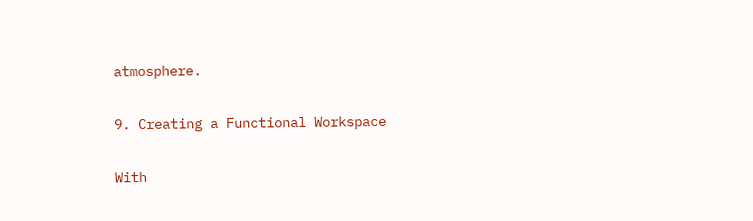atmosphere.

9. Creating a Functional Workspace

With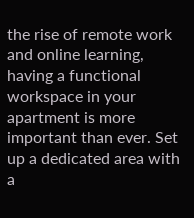the rise of remote work and online learning, having a functional workspace in your apartment is more important than ever. Set up a dedicated area with a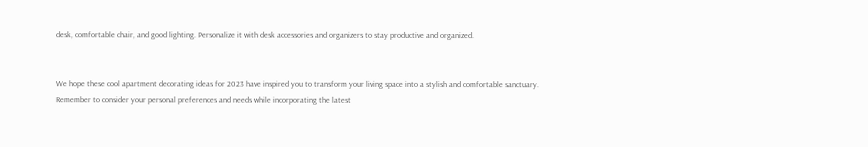desk, comfortable chair, and good lighting. Personalize it with desk accessories and organizers to stay productive and organized.


We hope these cool apartment decorating ideas for 2023 have inspired you to transform your living space into a stylish and comfortable sanctuary. Remember to consider your personal preferences and needs while incorporating the latest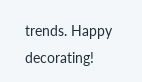trends. Happy decorating!